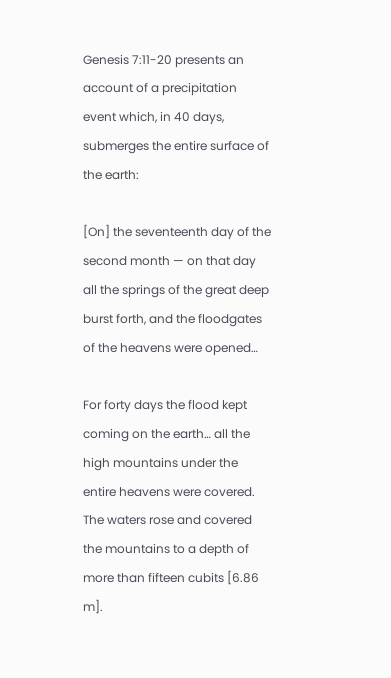Genesis 7:11-20 presents an account of a precipitation event which, in 40 days, submerges the entire surface of the earth:

[On] the seventeenth day of the second month — on that day all the springs of the great deep burst forth, and the floodgates of the heavens were opened…

For forty days the flood kept coming on the earth… all the high mountains under the entire heavens were covered. The waters rose and covered the mountains to a depth of more than fifteen cubits [6.86 m].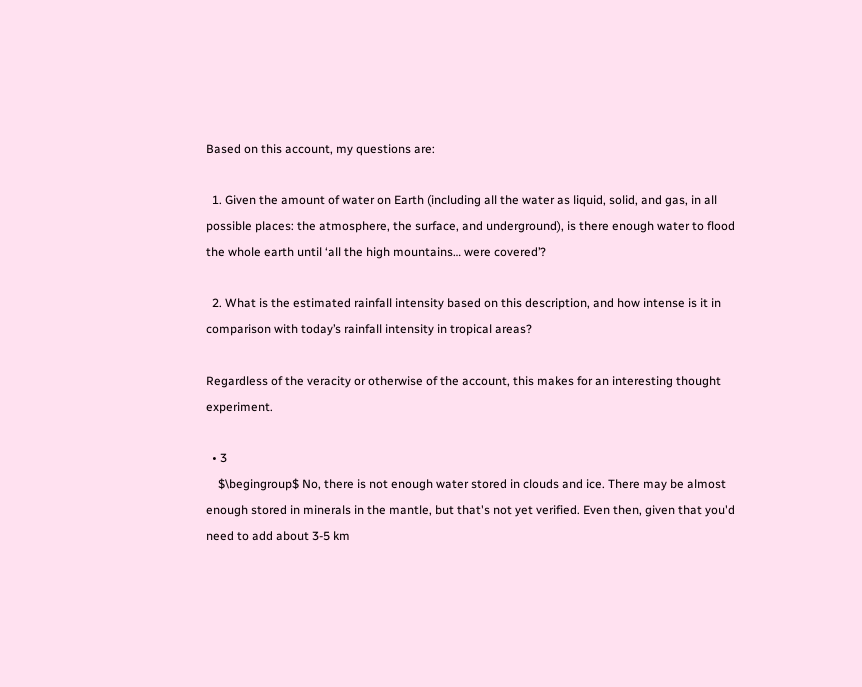Based on this account, my questions are:

  1. Given the amount of water on Earth (including all the water as liquid, solid, and gas, in all possible places: the atmosphere, the surface, and underground), is there enough water to flood the whole earth until ‘all the high mountains… were covered’?

  2. What is the estimated rainfall intensity based on this description, and how intense is it in comparison with today’s rainfall intensity in tropical areas?

Regardless of the veracity or otherwise of the account, this makes for an interesting thought experiment.

  • 3
    $\begingroup$ No, there is not enough water stored in clouds and ice. There may be almost enough stored in minerals in the mantle, but that's not yet verified. Even then, given that you'd need to add about 3-5 km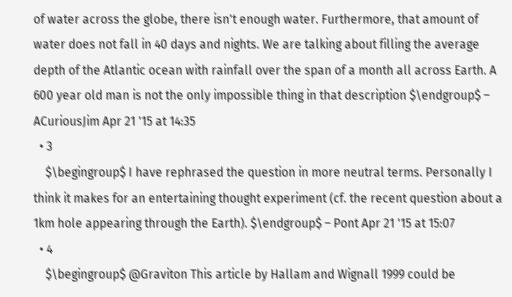of water across the globe, there isn't enough water. Furthermore, that amount of water does not fall in 40 days and nights. We are talking about filling the average depth of the Atlantic ocean with rainfall over the span of a month all across Earth. A 600 year old man is not the only impossible thing in that description $\endgroup$ – ACuriousJim Apr 21 '15 at 14:35
  • 3
    $\begingroup$ I have rephrased the question in more neutral terms. Personally I think it makes for an entertaining thought experiment (cf. the recent question about a 1km hole appearing through the Earth). $\endgroup$ – Pont Apr 21 '15 at 15:07
  • 4
    $\begingroup$ @Graviton This article by Hallam and Wignall 1999 could be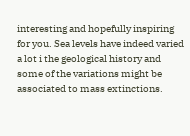interesting and hopefully inspiring for you. Sea levels have indeed varied a lot i the geological history and some of the variations might be associated to mass extinctions.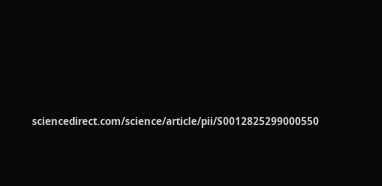sciencedirect.com/science/article/pii/S0012825299000550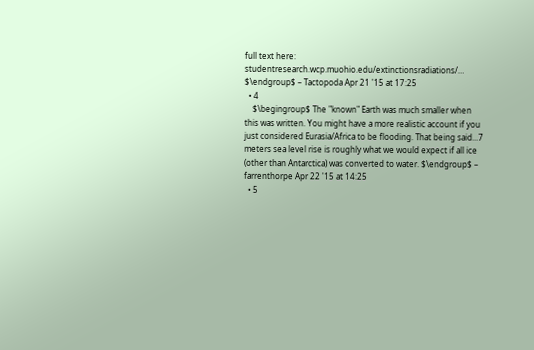full text here: studentresearch.wcp.muohio.edu/extinctionsradiations/… $\endgroup$ – Tactopoda Apr 21 '15 at 17:25
  • 4
    $\begingroup$ The "known" Earth was much smaller when this was written. You might have a more realistic account if you just considered Eurasia/Africa to be flooding. That being said...7 meters sea level rise is roughly what we would expect if all ice (other than Antarctica) was converted to water. $\endgroup$ – farrenthorpe Apr 22 '15 at 14:25
  • 5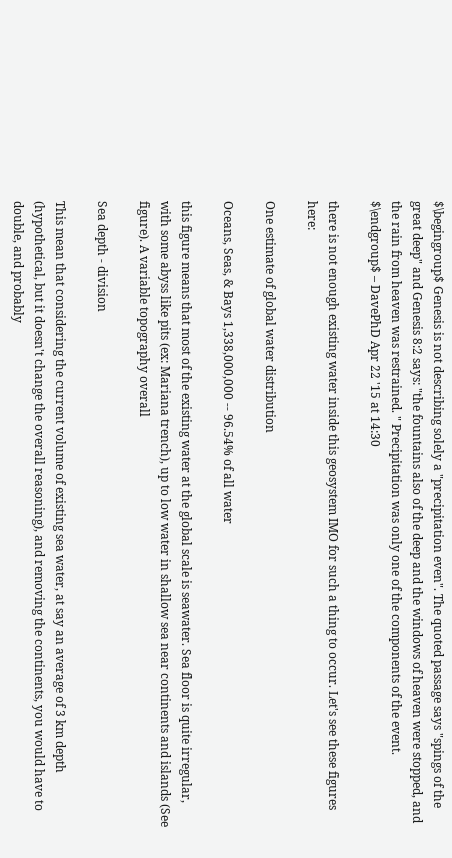$\begingroup$ Genesis is not describing solely a "precipitation even". The quoted passage says "spings of the great deep" and Genesis 8:2 says: "the fountains also of the deep and the windows of heaven were stopped, and the rain from heaven was restrained. " Precipitation was only one of the components of the event. $\endgroup$ – DavePhD Apr 22 '15 at 14:30

there is not enough existing water inside this geosystem IMO for such a thing to occur. Let's see these figures here:

One estimate of global water distribution

Oceans, Seas, & Bays 1,338,000,000 -- 96.54% of all water

this figure means that most of the existing water at the global scale is seawater. Sea floor is quite irregular, with some abyss like pits (ex: Mariana trench), up to low water in shallow sea near continents and islands (See figure). A variable topography overall

Sea depth - division

This mean that considering the current volume of existing sea water, at say an average of 3 km depth (hypothetical, but it doesn't change the overall reasoning), and removing the continents, you would have to double, and probably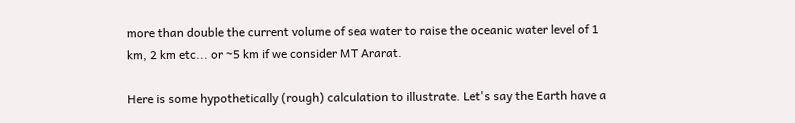more than double the current volume of sea water to raise the oceanic water level of 1 km, 2 km etc... or ~5 km if we consider MT Ararat.

Here is some hypothetically (rough) calculation to illustrate. Let's say the Earth have a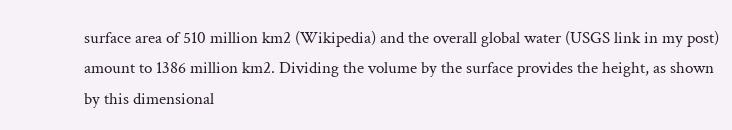surface area of 510 million km2 (Wikipedia) and the overall global water (USGS link in my post) amount to 1386 million km2. Dividing the volume by the surface provides the height, as shown by this dimensional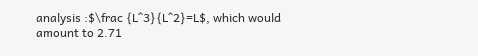analysis :$\frac {L^3}{L^2}=L$, which would amount to 2.71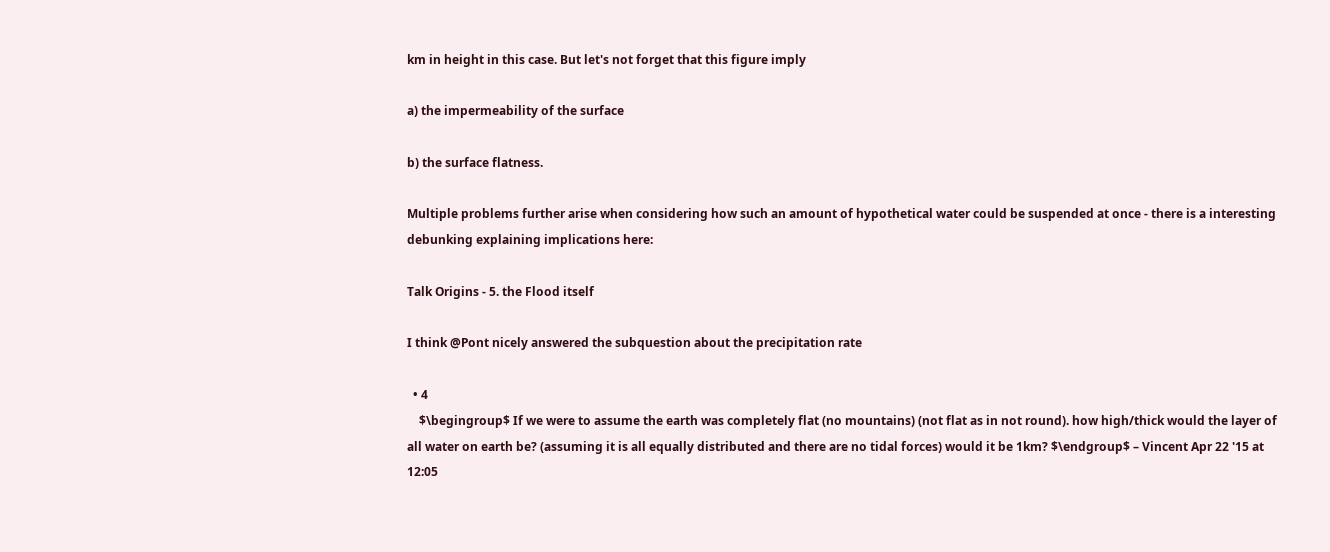km in height in this case. But let's not forget that this figure imply

a) the impermeability of the surface

b) the surface flatness.

Multiple problems further arise when considering how such an amount of hypothetical water could be suspended at once - there is a interesting debunking explaining implications here:

Talk Origins - 5. the Flood itself

I think @Pont nicely answered the subquestion about the precipitation rate

  • 4
    $\begingroup$ If we were to assume the earth was completely flat (no mountains) (not flat as in not round). how high/thick would the layer of all water on earth be? (assuming it is all equally distributed and there are no tidal forces) would it be 1km? $\endgroup$ – Vincent Apr 22 '15 at 12:05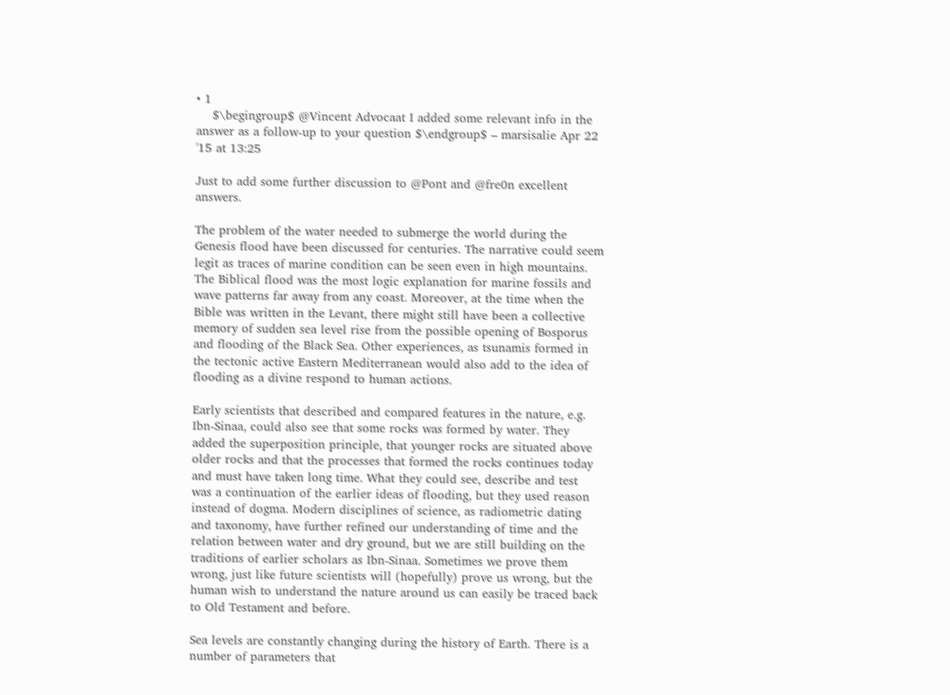• 1
    $\begingroup$ @Vincent Advocaat I added some relevant info in the answer as a follow-up to your question $\endgroup$ – marsisalie Apr 22 '15 at 13:25

Just to add some further discussion to @Pont and @fre0n excellent answers.

The problem of the water needed to submerge the world during the Genesis flood have been discussed for centuries. The narrative could seem legit as traces of marine condition can be seen even in high mountains. The Biblical flood was the most logic explanation for marine fossils and wave patterns far away from any coast. Moreover, at the time when the Bible was written in the Levant, there might still have been a collective memory of sudden sea level rise from the possible opening of Bosporus and flooding of the Black Sea. Other experiences, as tsunamis formed in the tectonic active Eastern Mediterranean would also add to the idea of flooding as a divine respond to human actions.

Early scientists that described and compared features in the nature, e.g. Ibn-Sinaa, could also see that some rocks was formed by water. They added the superposition principle, that younger rocks are situated above older rocks and that the processes that formed the rocks continues today and must have taken long time. What they could see, describe and test was a continuation of the earlier ideas of flooding, but they used reason instead of dogma. Modern disciplines of science, as radiometric dating and taxonomy, have further refined our understanding of time and the relation between water and dry ground, but we are still building on the traditions of earlier scholars as Ibn-Sinaa. Sometimes we prove them wrong, just like future scientists will (hopefully) prove us wrong, but the human wish to understand the nature around us can easily be traced back to Old Testament and before.

Sea levels are constantly changing during the history of Earth. There is a number of parameters that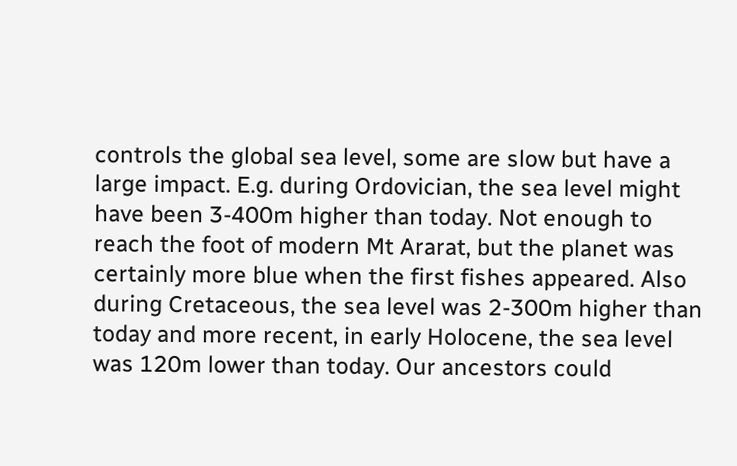controls the global sea level, some are slow but have a large impact. E.g. during Ordovician, the sea level might have been 3-400m higher than today. Not enough to reach the foot of modern Mt Ararat, but the planet was certainly more blue when the first fishes appeared. Also during Cretaceous, the sea level was 2-300m higher than today and more recent, in early Holocene, the sea level was 120m lower than today. Our ancestors could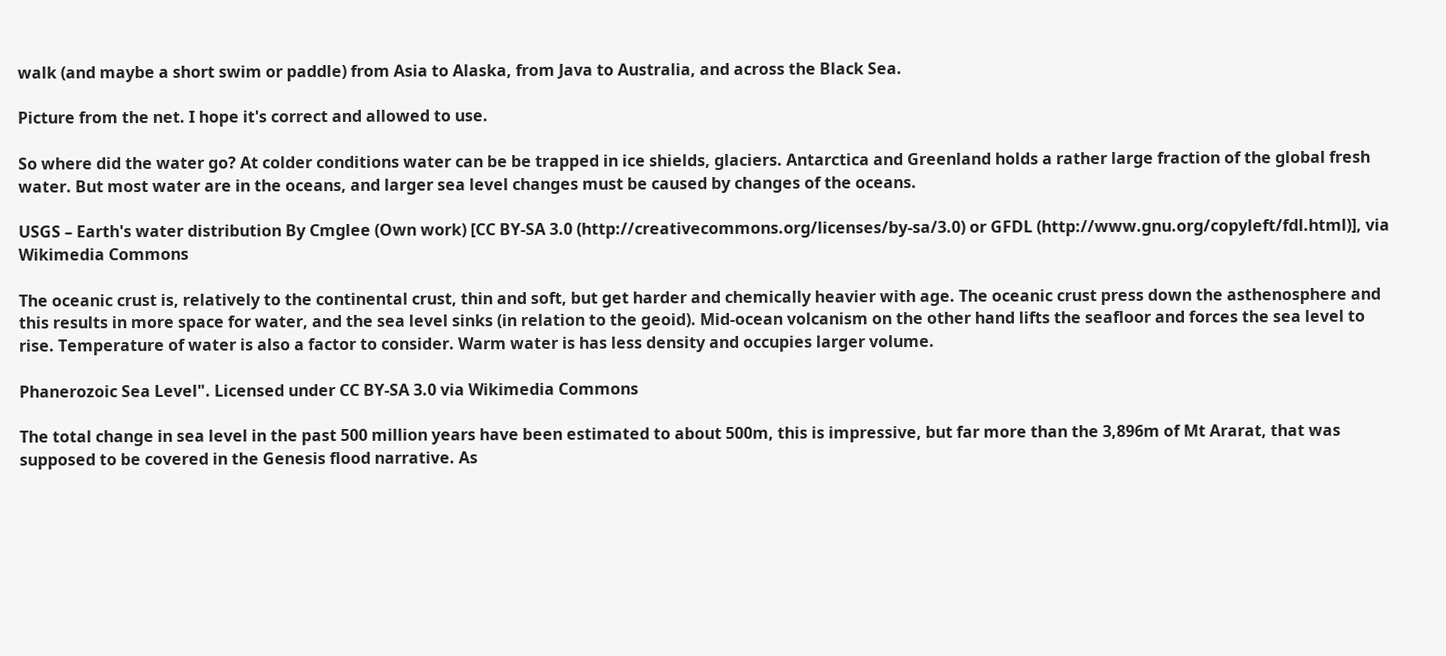walk (and maybe a short swim or paddle) from Asia to Alaska, from Java to Australia, and across the Black Sea.

Picture from the net. I hope it's correct and allowed to use.

So where did the water go? At colder conditions water can be be trapped in ice shields, glaciers. Antarctica and Greenland holds a rather large fraction of the global fresh water. But most water are in the oceans, and larger sea level changes must be caused by changes of the oceans.

USGS – Earth's water distribution By Cmglee (Own work) [CC BY-SA 3.0 (http://creativecommons.org/licenses/by-sa/3.0) or GFDL (http://www.gnu.org/copyleft/fdl.html)], via Wikimedia Commons

The oceanic crust is, relatively to the continental crust, thin and soft, but get harder and chemically heavier with age. The oceanic crust press down the asthenosphere and this results in more space for water, and the sea level sinks (in relation to the geoid). Mid-ocean volcanism on the other hand lifts the seafloor and forces the sea level to rise. Temperature of water is also a factor to consider. Warm water is has less density and occupies larger volume.

Phanerozoic Sea Level". Licensed under CC BY-SA 3.0 via Wikimedia Commons

The total change in sea level in the past 500 million years have been estimated to about 500m, this is impressive, but far more than the 3,896m of Mt Ararat, that was supposed to be covered in the Genesis flood narrative. As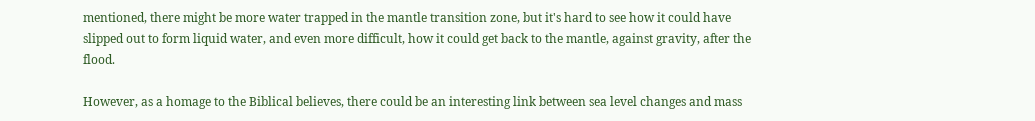mentioned, there might be more water trapped in the mantle transition zone, but it's hard to see how it could have slipped out to form liquid water, and even more difficult, how it could get back to the mantle, against gravity, after the flood.

However, as a homage to the Biblical believes, there could be an interesting link between sea level changes and mass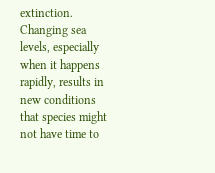extinction. Changing sea levels, especially when it happens rapidly, results in new conditions that species might not have time to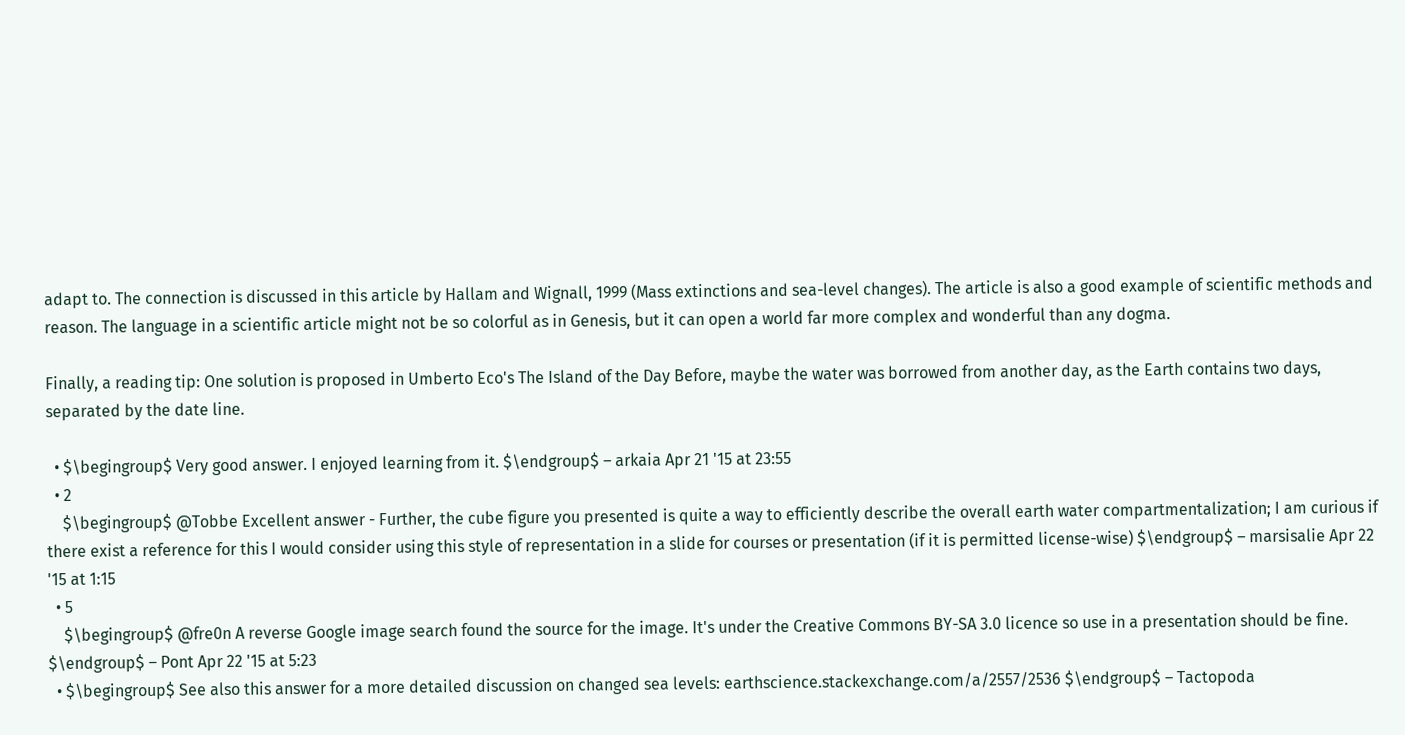adapt to. The connection is discussed in this article by Hallam and Wignall, 1999 (Mass extinctions and sea-level changes). The article is also a good example of scientific methods and reason. The language in a scientific article might not be so colorful as in Genesis, but it can open a world far more complex and wonderful than any dogma.

Finally, a reading tip: One solution is proposed in Umberto Eco's The Island of the Day Before, maybe the water was borrowed from another day, as the Earth contains two days, separated by the date line.

  • $\begingroup$ Very good answer. I enjoyed learning from it. $\endgroup$ – arkaia Apr 21 '15 at 23:55
  • 2
    $\begingroup$ @Tobbe Excellent answer - Further, the cube figure you presented is quite a way to efficiently describe the overall earth water compartmentalization; I am curious if there exist a reference for this I would consider using this style of representation in a slide for courses or presentation (if it is permitted license-wise) $\endgroup$ – marsisalie Apr 22 '15 at 1:15
  • 5
    $\begingroup$ @fre0n A reverse Google image search found the source for the image. It's under the Creative Commons BY-SA 3.0 licence so use in a presentation should be fine. $\endgroup$ – Pont Apr 22 '15 at 5:23
  • $\begingroup$ See also this answer for a more detailed discussion on changed sea levels: earthscience.stackexchange.com/a/2557/2536 $\endgroup$ – Tactopoda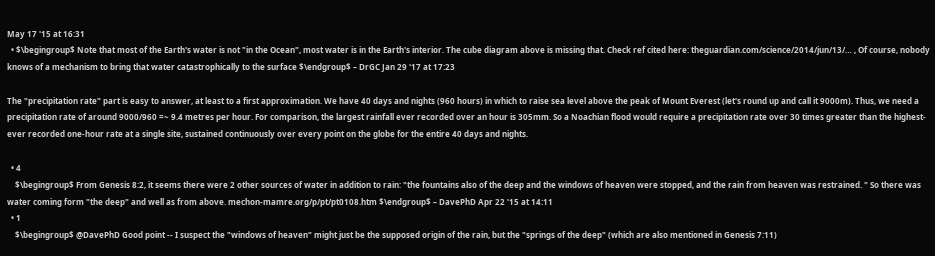May 17 '15 at 16:31
  • $\begingroup$ Note that most of the Earth's water is not "in the Ocean", most water is in the Earth's interior. The cube diagram above is missing that. Check ref cited here: theguardian.com/science/2014/jun/13/… , Of course, nobody knows of a mechanism to bring that water catastrophically to the surface $\endgroup$ – DrGC Jan 29 '17 at 17:23

The "precipitation rate" part is easy to answer, at least to a first approximation. We have 40 days and nights (960 hours) in which to raise sea level above the peak of Mount Everest (let's round up and call it 9000m). Thus, we need a precipitation rate of around 9000/960 =~ 9.4 metres per hour. For comparison, the largest rainfall ever recorded over an hour is 305mm. So a Noachian flood would require a precipitation rate over 30 times greater than the highest-ever recorded one-hour rate at a single site, sustained continuously over every point on the globe for the entire 40 days and nights.

  • 4
    $\begingroup$ From Genesis 8:2, it seems there were 2 other sources of water in addition to rain: "the fountains also of the deep and the windows of heaven were stopped, and the rain from heaven was restrained. " So there was water coming form "the deep" and well as from above. mechon-mamre.org/p/pt/pt0108.htm $\endgroup$ – DavePhD Apr 22 '15 at 14:11
  • 1
    $\begingroup$ @DavePhD Good point -- I suspect the "windows of heaven" might just be the supposed origin of the rain, but the "springs of the deep" (which are also mentioned in Genesis 7:11)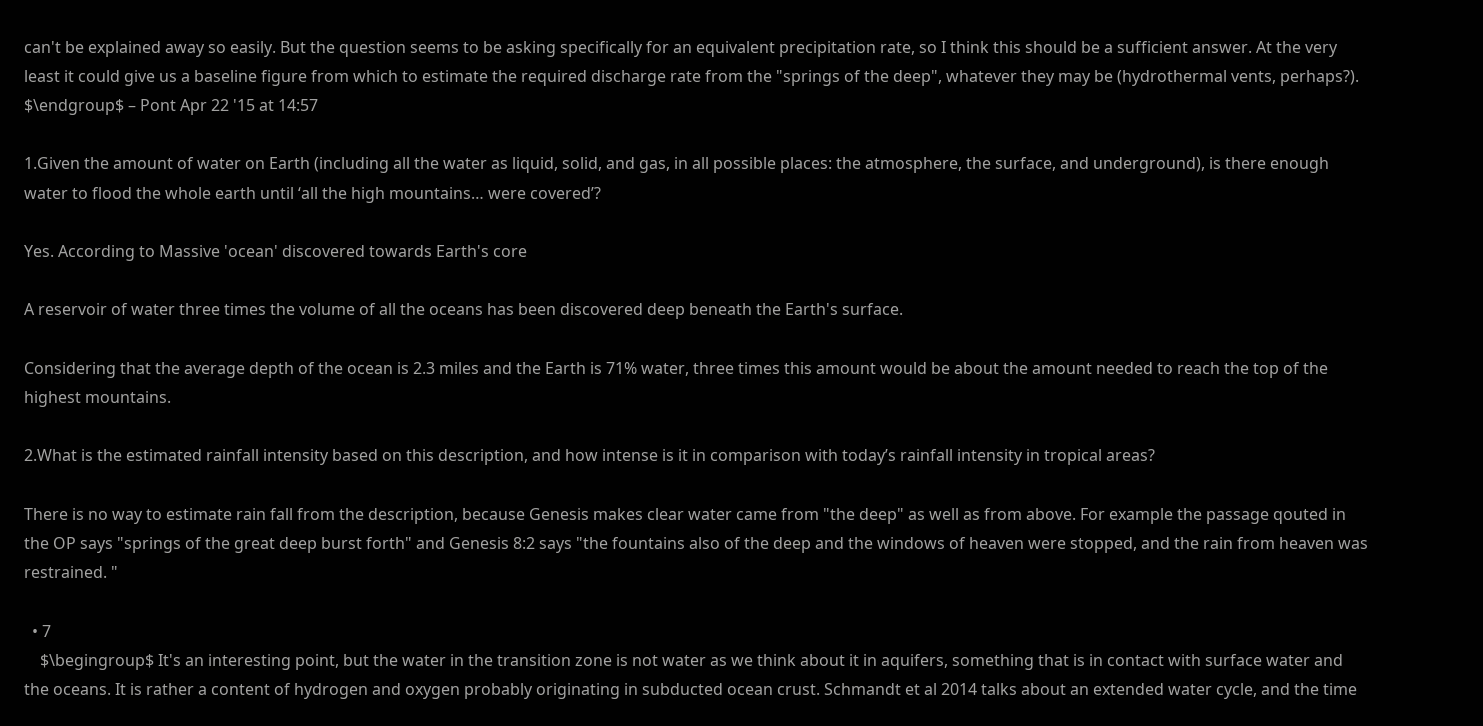can't be explained away so easily. But the question seems to be asking specifically for an equivalent precipitation rate, so I think this should be a sufficient answer. At the very least it could give us a baseline figure from which to estimate the required discharge rate from the "springs of the deep", whatever they may be (hydrothermal vents, perhaps?). $\endgroup$ – Pont Apr 22 '15 at 14:57

1.Given the amount of water on Earth (including all the water as liquid, solid, and gas, in all possible places: the atmosphere, the surface, and underground), is there enough water to flood the whole earth until ‘all the high mountains… were covered’?

Yes. According to Massive 'ocean' discovered towards Earth's core

A reservoir of water three times the volume of all the oceans has been discovered deep beneath the Earth's surface.

Considering that the average depth of the ocean is 2.3 miles and the Earth is 71% water, three times this amount would be about the amount needed to reach the top of the highest mountains.

2.What is the estimated rainfall intensity based on this description, and how intense is it in comparison with today’s rainfall intensity in tropical areas?

There is no way to estimate rain fall from the description, because Genesis makes clear water came from "the deep" as well as from above. For example the passage qouted in the OP says "springs of the great deep burst forth" and Genesis 8:2 says "the fountains also of the deep and the windows of heaven were stopped, and the rain from heaven was restrained. "

  • 7
    $\begingroup$ It's an interesting point, but the water in the transition zone is not water as we think about it in aquifers, something that is in contact with surface water and the oceans. It is rather a content of hydrogen and oxygen probably originating in subducted ocean crust. Schmandt et al 2014 talks about an extended water cycle, and the time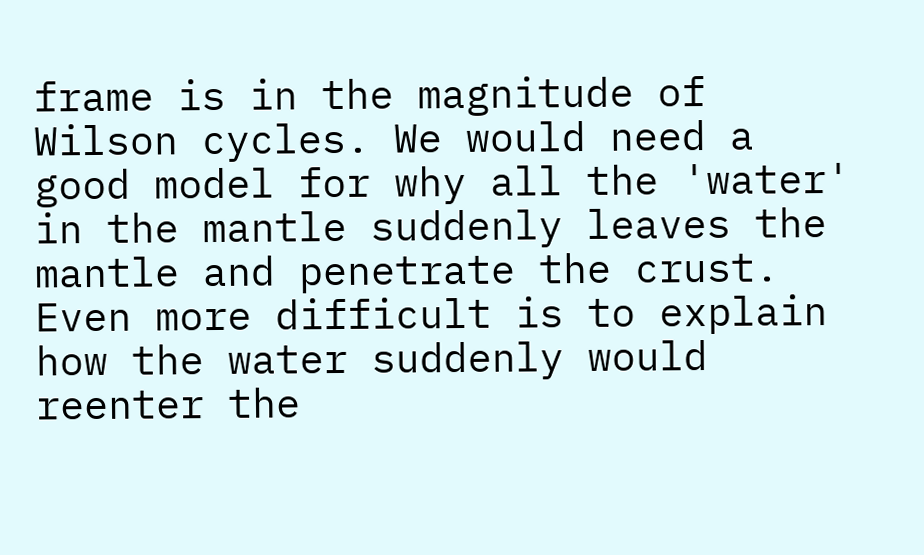frame is in the magnitude of Wilson cycles. We would need a good model for why all the 'water' in the mantle suddenly leaves the mantle and penetrate the crust. Even more difficult is to explain how the water suddenly would reenter the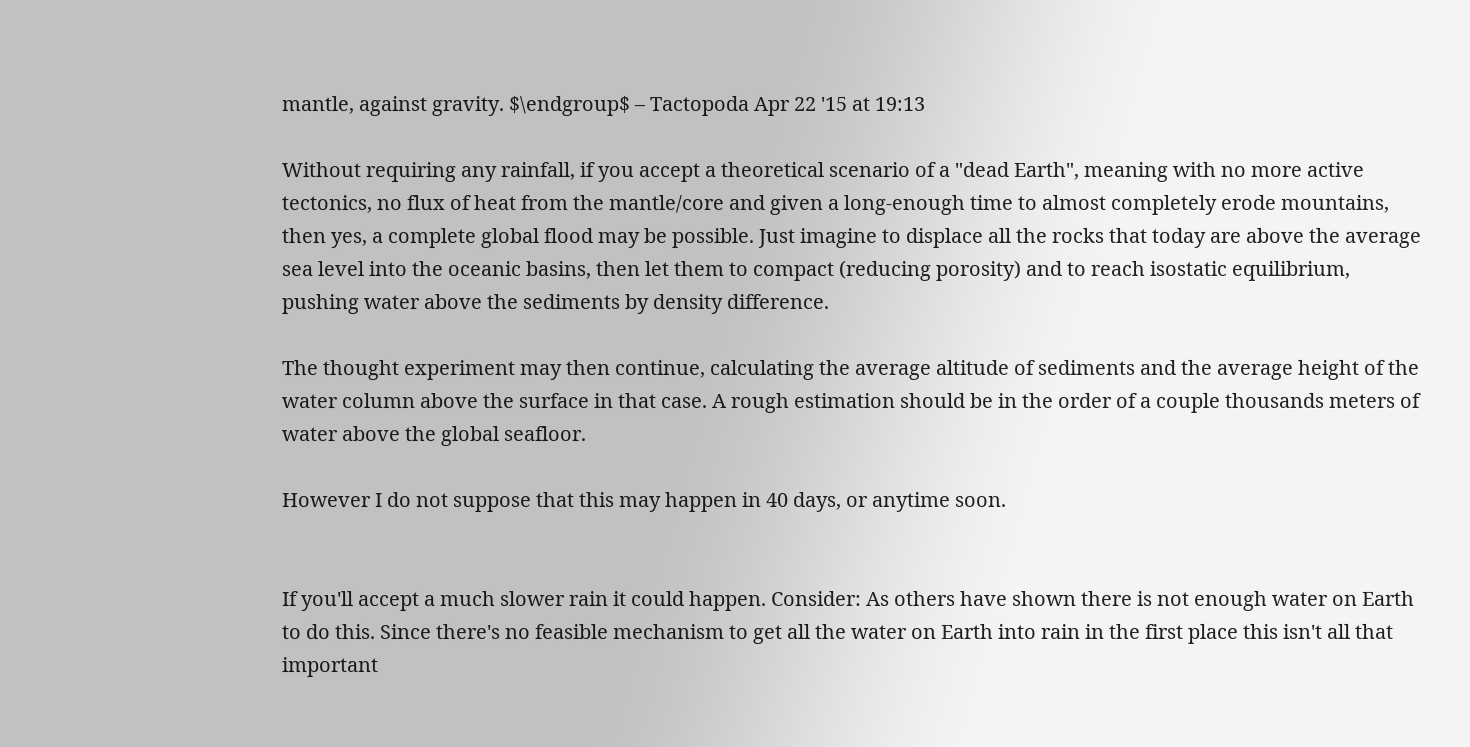mantle, against gravity. $\endgroup$ – Tactopoda Apr 22 '15 at 19:13

Without requiring any rainfall, if you accept a theoretical scenario of a "dead Earth", meaning with no more active tectonics, no flux of heat from the mantle/core and given a long-enough time to almost completely erode mountains, then yes, a complete global flood may be possible. Just imagine to displace all the rocks that today are above the average sea level into the oceanic basins, then let them to compact (reducing porosity) and to reach isostatic equilibrium, pushing water above the sediments by density difference.

The thought experiment may then continue, calculating the average altitude of sediments and the average height of the water column above the surface in that case. A rough estimation should be in the order of a couple thousands meters of water above the global seafloor.

However I do not suppose that this may happen in 40 days, or anytime soon.


If you'll accept a much slower rain it could happen. Consider: As others have shown there is not enough water on Earth to do this. Since there's no feasible mechanism to get all the water on Earth into rain in the first place this isn't all that important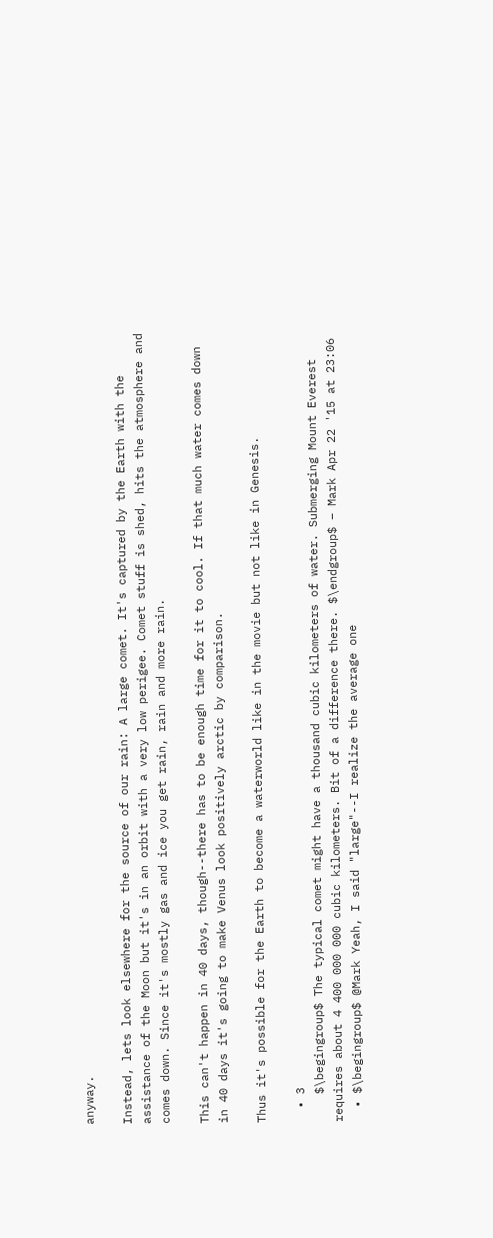anyway.

Instead, lets look elsewhere for the source of our rain: A large comet. It's captured by the Earth with the assistance of the Moon but it's in an orbit with a very low perigee. Comet stuff is shed, hits the atmosphere and comes down. Since it's mostly gas and ice you get rain, rain and more rain.

This can't happen in 40 days, though--there has to be enough time for it to cool. If that much water comes down in 40 days it's going to make Venus look positively arctic by comparison.

Thus it's possible for the Earth to become a waterworld like in the movie but not like in Genesis.

  • 3
    $\begingroup$ The typical comet might have a thousand cubic kilometers of water. Submerging Mount Everest requires about 4 400 000 000 cubic kilometers. Bit of a difference there. $\endgroup$ – Mark Apr 22 '15 at 23:06
  • $\begingroup$ @Mark Yeah, I said "large"--I realize the average one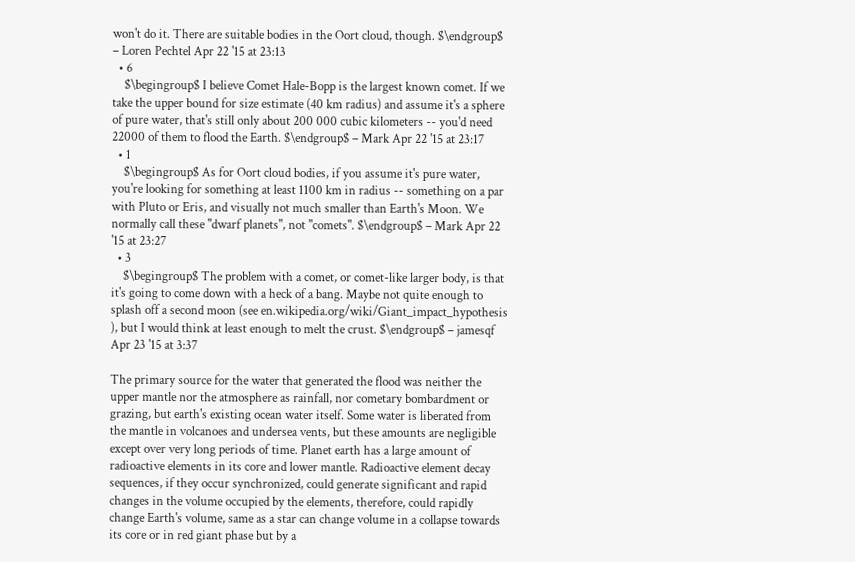won't do it. There are suitable bodies in the Oort cloud, though. $\endgroup$ – Loren Pechtel Apr 22 '15 at 23:13
  • 6
    $\begingroup$ I believe Comet Hale-Bopp is the largest known comet. If we take the upper bound for size estimate (40 km radius) and assume it's a sphere of pure water, that's still only about 200 000 cubic kilometers -- you'd need 22000 of them to flood the Earth. $\endgroup$ – Mark Apr 22 '15 at 23:17
  • 1
    $\begingroup$ As for Oort cloud bodies, if you assume it's pure water, you're looking for something at least 1100 km in radius -- something on a par with Pluto or Eris, and visually not much smaller than Earth's Moon. We normally call these "dwarf planets", not "comets". $\endgroup$ – Mark Apr 22 '15 at 23:27
  • 3
    $\begingroup$ The problem with a comet, or comet-like larger body, is that it's going to come down with a heck of a bang. Maybe not quite enough to splash off a second moon (see en.wikipedia.org/wiki/Giant_impact_hypothesis ), but I would think at least enough to melt the crust. $\endgroup$ – jamesqf Apr 23 '15 at 3:37

The primary source for the water that generated the flood was neither the upper mantle nor the atmosphere as rainfall, nor cometary bombardment or grazing, but earth's existing ocean water itself. Some water is liberated from the mantle in volcanoes and undersea vents, but these amounts are negligible except over very long periods of time. Planet earth has a large amount of radioactive elements in its core and lower mantle. Radioactive element decay sequences, if they occur synchronized, could generate significant and rapid changes in the volume occupied by the elements, therefore, could rapidly change Earth's volume, same as a star can change volume in a collapse towards its core or in red giant phase but by a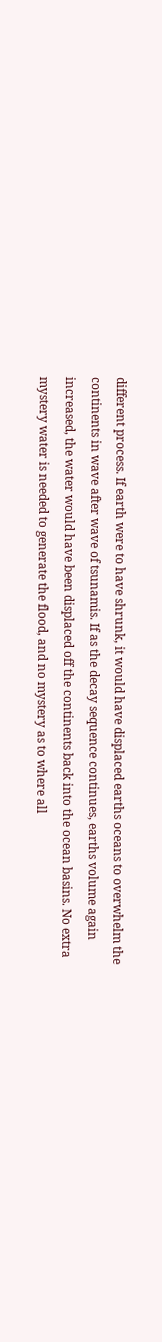different process. If earth were to have shrunk, it would have displaced earths oceans to overwhelm the continents in wave after wave of tsunamis. If as the decay sequence continues, earths volume again increased, the water would have been displaced off the continents back into the ocean basins. No extra mystery water is needed to generate the flood, and no mystery as to where all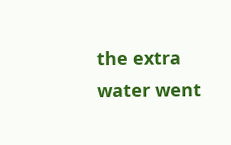the extra water went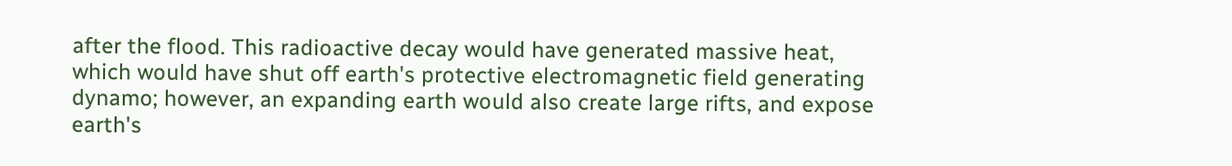after the flood. This radioactive decay would have generated massive heat, which would have shut off earth's protective electromagnetic field generating dynamo; however, an expanding earth would also create large rifts, and expose earth's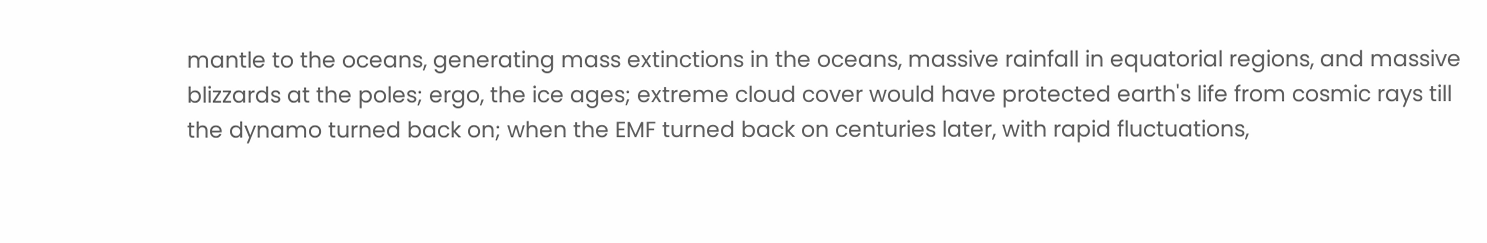mantle to the oceans, generating mass extinctions in the oceans, massive rainfall in equatorial regions, and massive blizzards at the poles; ergo, the ice ages; extreme cloud cover would have protected earth's life from cosmic rays till the dynamo turned back on; when the EMF turned back on centuries later, with rapid fluctuations,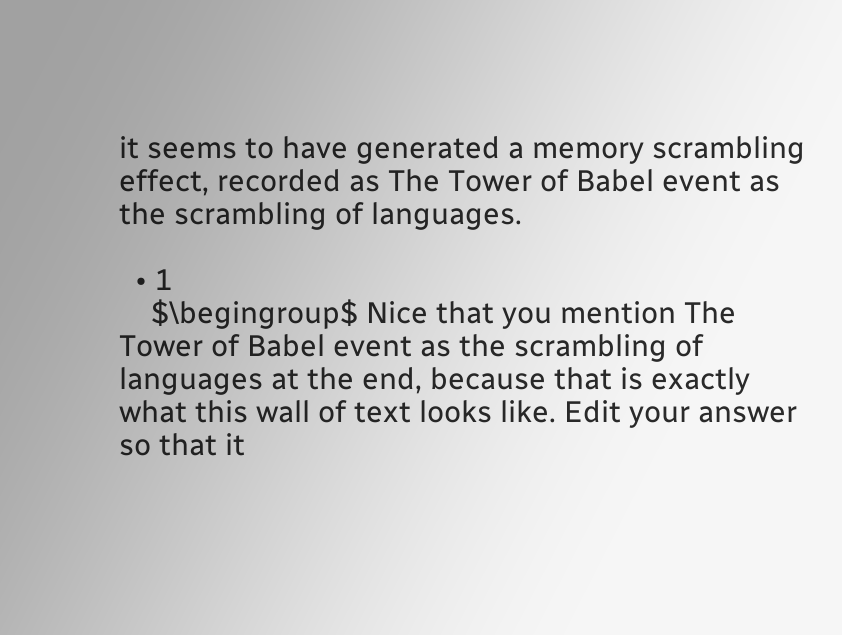it seems to have generated a memory scrambling effect, recorded as The Tower of Babel event as the scrambling of languages.

  • 1
    $\begingroup$ Nice that you mention The Tower of Babel event as the scrambling of languages at the end, because that is exactly what this wall of text looks like. Edit your answer so that it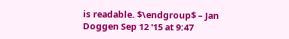is readable. $\endgroup$ – Jan Doggen Sep 12 '15 at 9:47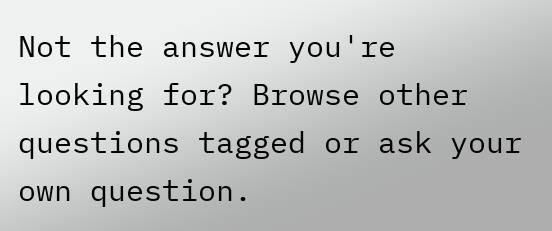Not the answer you're looking for? Browse other questions tagged or ask your own question.